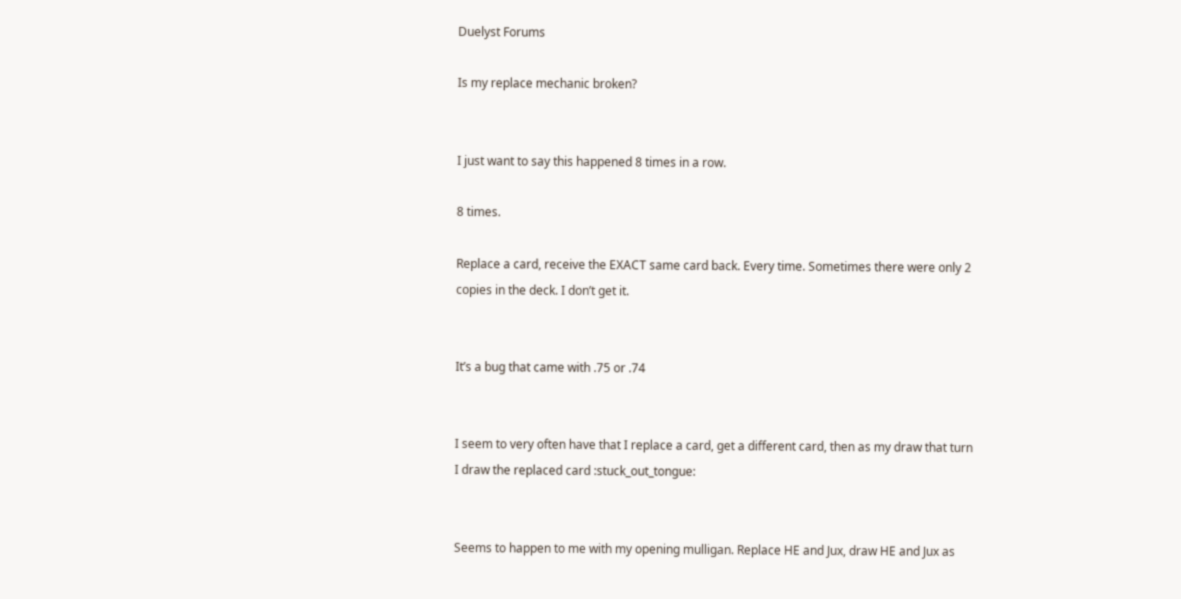Duelyst Forums

Is my replace mechanic broken?


I just want to say this happened 8 times in a row.

8 times.

Replace a card, receive the EXACT same card back. Every time. Sometimes there were only 2 copies in the deck. I don’t get it.


It’s a bug that came with .75 or .74


I seem to very often have that I replace a card, get a different card, then as my draw that turn I draw the replaced card :stuck_out_tongue:


Seems to happen to me with my opening mulligan. Replace HE and Jux, draw HE and Jux as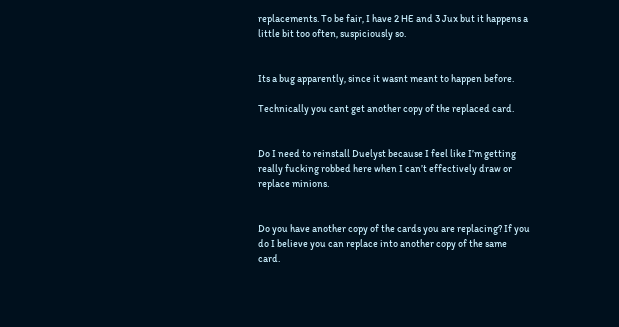replacements. To be fair, I have 2 HE and 3 Jux but it happens a little bit too often, suspiciously so.


Its a bug apparently, since it wasnt meant to happen before.

Technically you cant get another copy of the replaced card.


Do I need to reinstall Duelyst because I feel like I’m getting really fucking robbed here when I can’t effectively draw or replace minions.


Do you have another copy of the cards you are replacing? If you do I believe you can replace into another copy of the same card.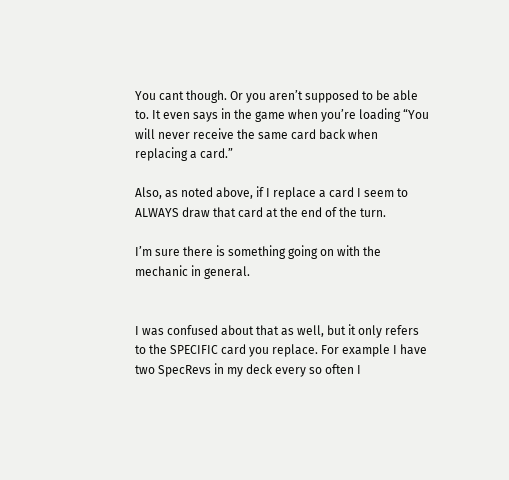You cant though. Or you aren’t supposed to be able to. It even says in the game when you’re loading “You will never receive the same card back when replacing a card.”

Also, as noted above, if I replace a card I seem to ALWAYS draw that card at the end of the turn.

I’m sure there is something going on with the mechanic in general.


I was confused about that as well, but it only refers to the SPECIFIC card you replace. For example I have two SpecRevs in my deck every so often I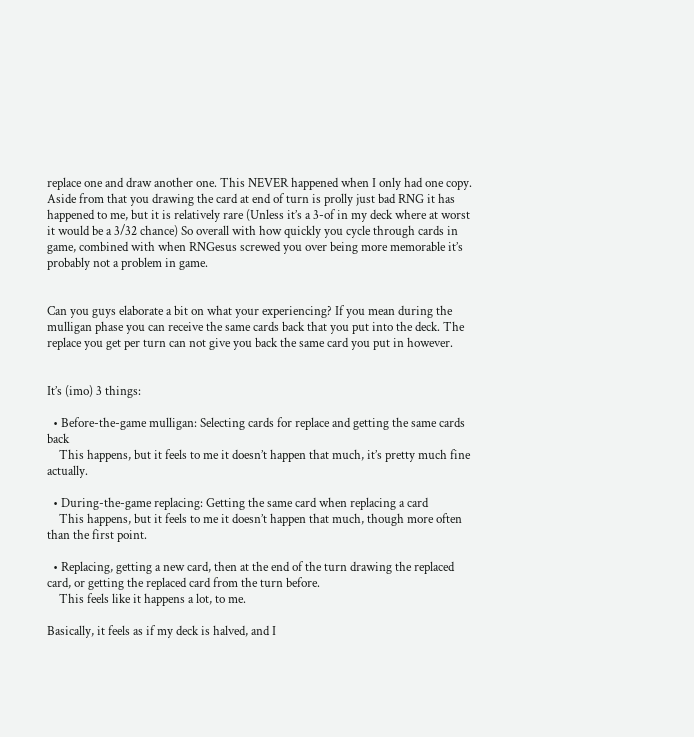replace one and draw another one. This NEVER happened when I only had one copy. Aside from that you drawing the card at end of turn is prolly just bad RNG it has happened to me, but it is relatively rare (Unless it’s a 3-of in my deck where at worst it would be a 3/32 chance) So overall with how quickly you cycle through cards in game, combined with when RNGesus screwed you over being more memorable it’s probably not a problem in game.


Can you guys elaborate a bit on what your experiencing? If you mean during the mulligan phase you can receive the same cards back that you put into the deck. The replace you get per turn can not give you back the same card you put in however.


It’s (imo) 3 things:

  • Before-the-game mulligan: Selecting cards for replace and getting the same cards back
    This happens, but it feels to me it doesn’t happen that much, it’s pretty much fine actually.

  • During-the-game replacing: Getting the same card when replacing a card
    This happens, but it feels to me it doesn’t happen that much, though more often than the first point.

  • Replacing, getting a new card, then at the end of the turn drawing the replaced card, or getting the replaced card from the turn before.
    This feels like it happens a lot, to me.

Basically, it feels as if my deck is halved, and I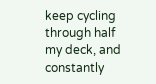keep cycling through half my deck, and constantly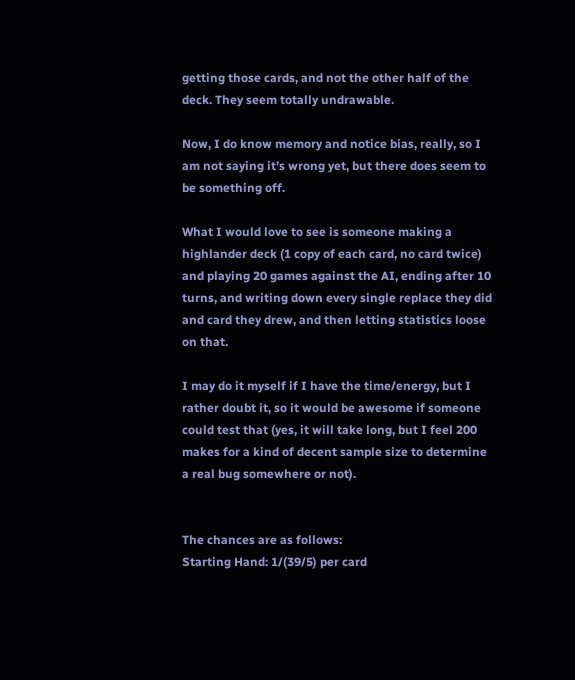getting those cards, and not the other half of the deck. They seem totally undrawable.

Now, I do know memory and notice bias, really, so I am not saying it’s wrong yet, but there does seem to be something off.

What I would love to see is someone making a highlander deck (1 copy of each card, no card twice) and playing 20 games against the AI, ending after 10 turns, and writing down every single replace they did and card they drew, and then letting statistics loose on that.

I may do it myself if I have the time/energy, but I rather doubt it, so it would be awesome if someone could test that (yes, it will take long, but I feel 200 makes for a kind of decent sample size to determine a real bug somewhere or not).


The chances are as follows:
Starting Hand: 1/(39/5) per card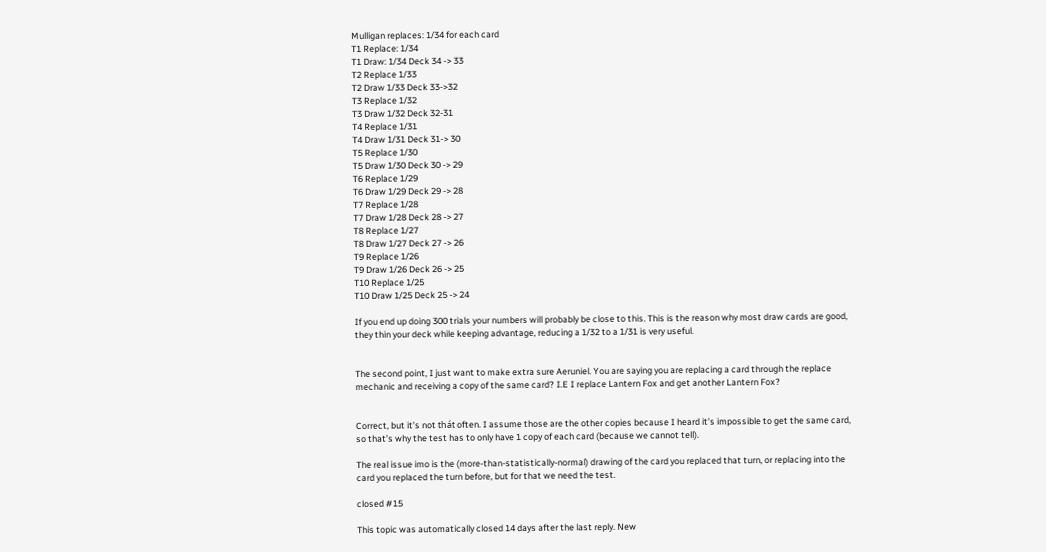Mulligan replaces: 1/34 for each card
T1 Replace: 1/34
T1 Draw: 1/34 Deck 34 -> 33
T2 Replace 1/33
T2 Draw 1/33 Deck 33->32
T3 Replace 1/32
T3 Draw 1/32 Deck 32-31
T4 Replace 1/31
T4 Draw 1/31 Deck 31-> 30
T5 Replace 1/30
T5 Draw 1/30 Deck 30 -> 29
T6 Replace 1/29
T6 Draw 1/29 Deck 29 -> 28
T7 Replace 1/28
T7 Draw 1/28 Deck 28 -> 27
T8 Replace 1/27
T8 Draw 1/27 Deck 27 -> 26
T9 Replace 1/26
T9 Draw 1/26 Deck 26 -> 25
T10 Replace 1/25
T10 Draw 1/25 Deck 25 -> 24

If you end up doing 300 trials your numbers will probably be close to this. This is the reason why most draw cards are good, they thin your deck while keeping advantage, reducing a 1/32 to a 1/31 is very useful.


The second point, I just want to make extra sure Aeruniel. You are saying you are replacing a card through the replace mechanic and receiving a copy of the same card? I.E I replace Lantern Fox and get another Lantern Fox?


Correct, but it’s not thát often. I assume those are the other copies because I heard it’s impossible to get the same card, so that’s why the test has to only have 1 copy of each card (because we cannot tell).

The real issue imo is the (more-than-statistically-normal) drawing of the card you replaced that turn, or replacing into the card you replaced the turn before, but for that we need the test.

closed #15

This topic was automatically closed 14 days after the last reply. New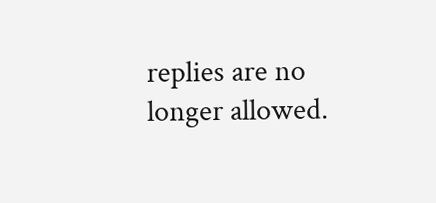replies are no longer allowed.